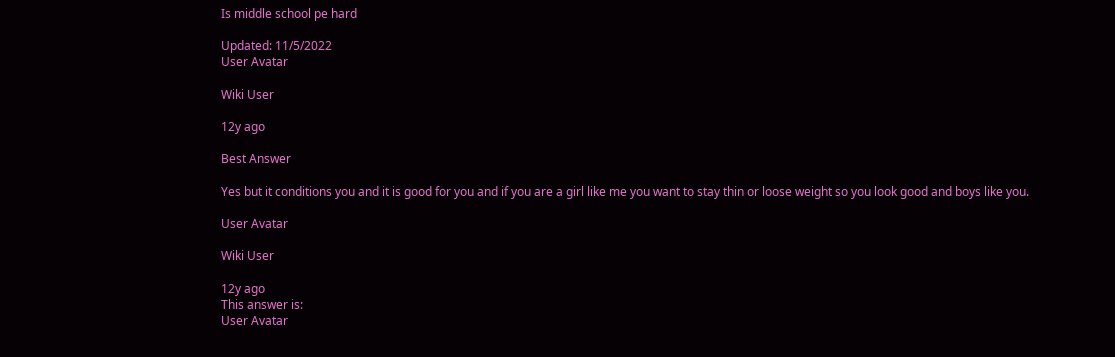Is middle school pe hard

Updated: 11/5/2022
User Avatar

Wiki User

12y ago

Best Answer

Yes but it conditions you and it is good for you and if you are a girl like me you want to stay thin or loose weight so you look good and boys like you.

User Avatar

Wiki User

12y ago
This answer is:
User Avatar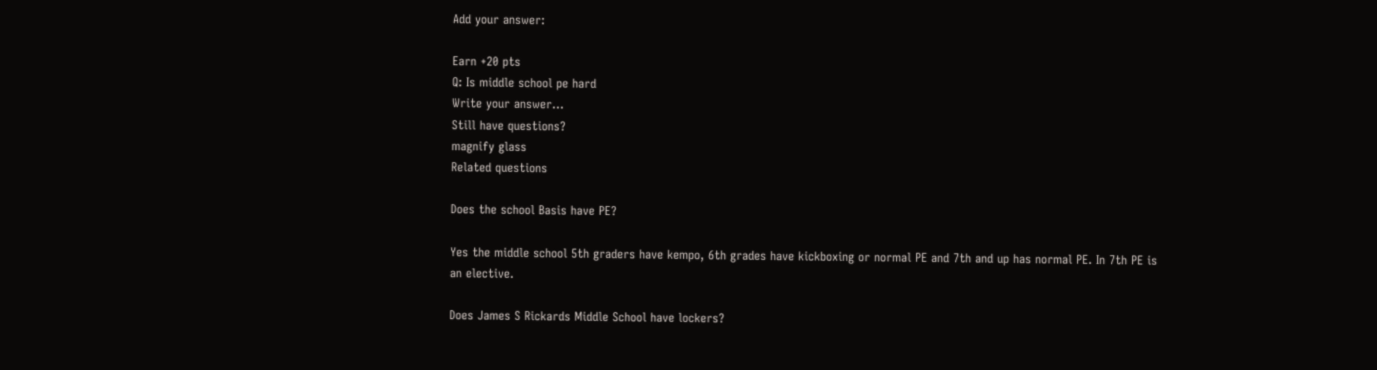Add your answer:

Earn +20 pts
Q: Is middle school pe hard
Write your answer...
Still have questions?
magnify glass
Related questions

Does the school Basis have PE?

Yes the middle school 5th graders have kempo, 6th grades have kickboxing or normal PE and 7th and up has normal PE. In 7th PE is an elective.

Does James S Rickards Middle School have lockers?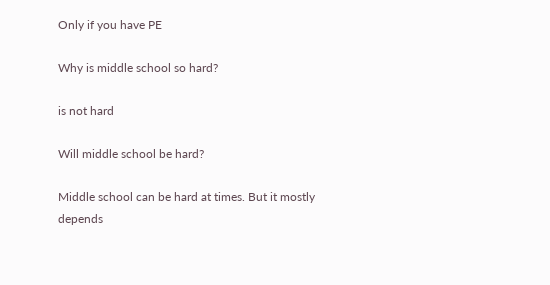Only if you have PE

Why is middle school so hard?

is not hard

Will middle school be hard?

Middle school can be hard at times. But it mostly depends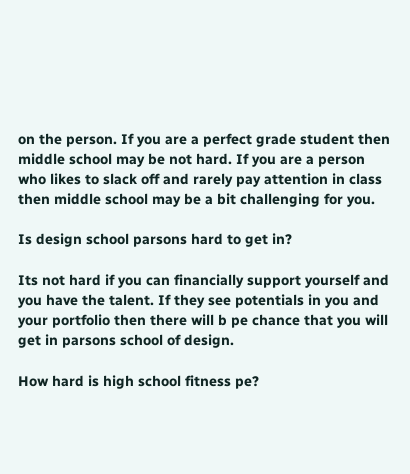on the person. If you are a perfect grade student then middle school may be not hard. If you are a person who likes to slack off and rarely pay attention in class then middle school may be a bit challenging for you.

Is design school parsons hard to get in?

Its not hard if you can financially support yourself and you have the talent. If they see potentials in you and your portfolio then there will b pe chance that you will get in parsons school of design.

How hard is high school fitness pe?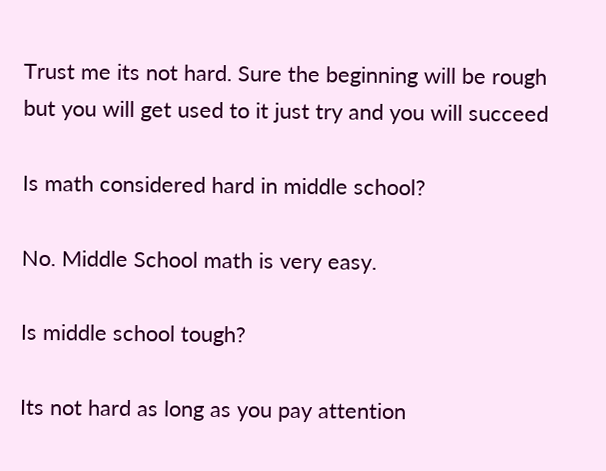Trust me its not hard. Sure the beginning will be rough but you will get used to it just try and you will succeed

Is math considered hard in middle school?

No. Middle School math is very easy.

Is middle school tough?

Its not hard as long as you pay attention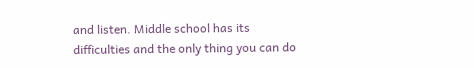and listen. Middle school has its difficulties and the only thing you can do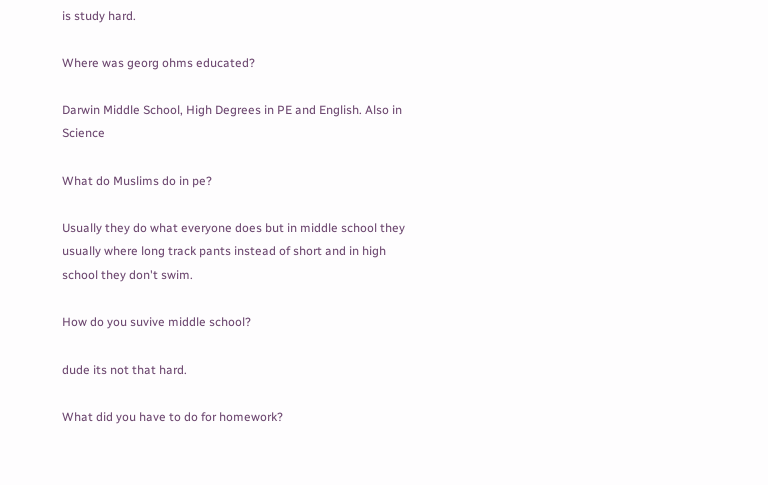is study hard.

Where was georg ohms educated?

Darwin Middle School, High Degrees in PE and English. Also in Science

What do Muslims do in pe?

Usually they do what everyone does but in middle school they usually where long track pants instead of short and in high school they don't swim.

How do you suvive middle school?

dude its not that hard.

What did you have to do for homework?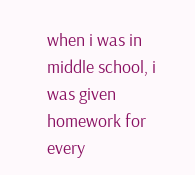when i was in middle school, i was given homework for every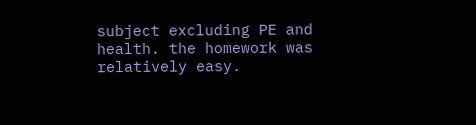subject excluding PE and health. the homework was relatively easy.